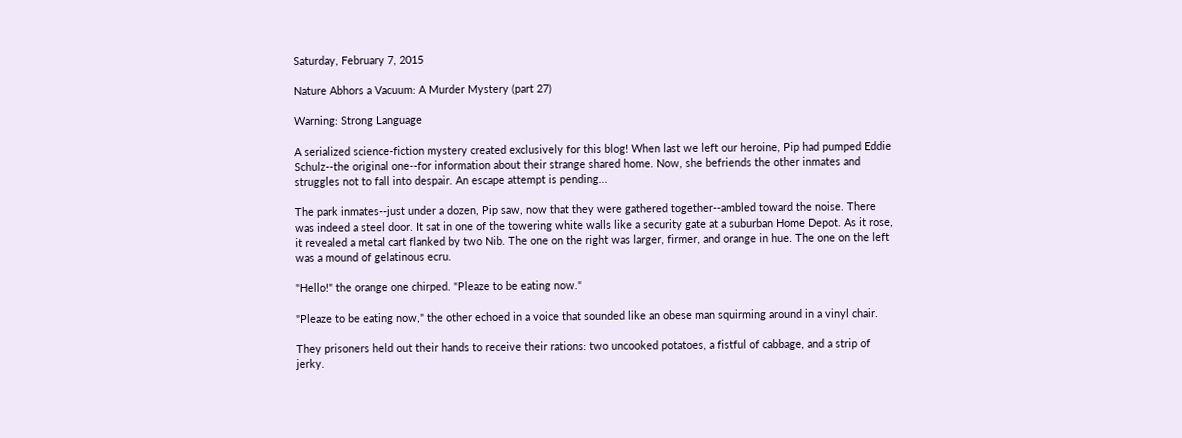Saturday, February 7, 2015

Nature Abhors a Vacuum: A Murder Mystery (part 27)

Warning: Strong Language

A serialized science-fiction mystery created exclusively for this blog! When last we left our heroine, Pip had pumped Eddie Schulz--the original one--for information about their strange shared home. Now, she befriends the other inmates and struggles not to fall into despair. An escape attempt is pending...

The park inmates--just under a dozen, Pip saw, now that they were gathered together--ambled toward the noise. There was indeed a steel door. It sat in one of the towering white walls like a security gate at a suburban Home Depot. As it rose, it revealed a metal cart flanked by two Nib. The one on the right was larger, firmer, and orange in hue. The one on the left was a mound of gelatinous ecru.

"Hello!" the orange one chirped. "Pleaze to be eating now."

"Pleaze to be eating now," the other echoed in a voice that sounded like an obese man squirming around in a vinyl chair.

They prisoners held out their hands to receive their rations: two uncooked potatoes, a fistful of cabbage, and a strip of jerky.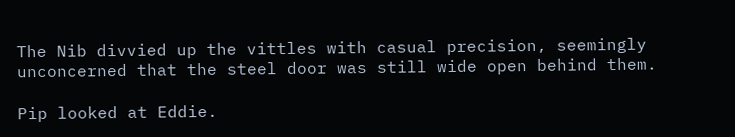The Nib divvied up the vittles with casual precision, seemingly unconcerned that the steel door was still wide open behind them.

Pip looked at Eddie.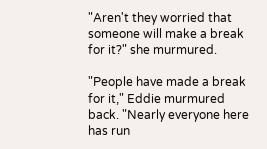"Aren't they worried that someone will make a break for it?" she murmured.

"People have made a break for it," Eddie murmured back. "Nearly everyone here has run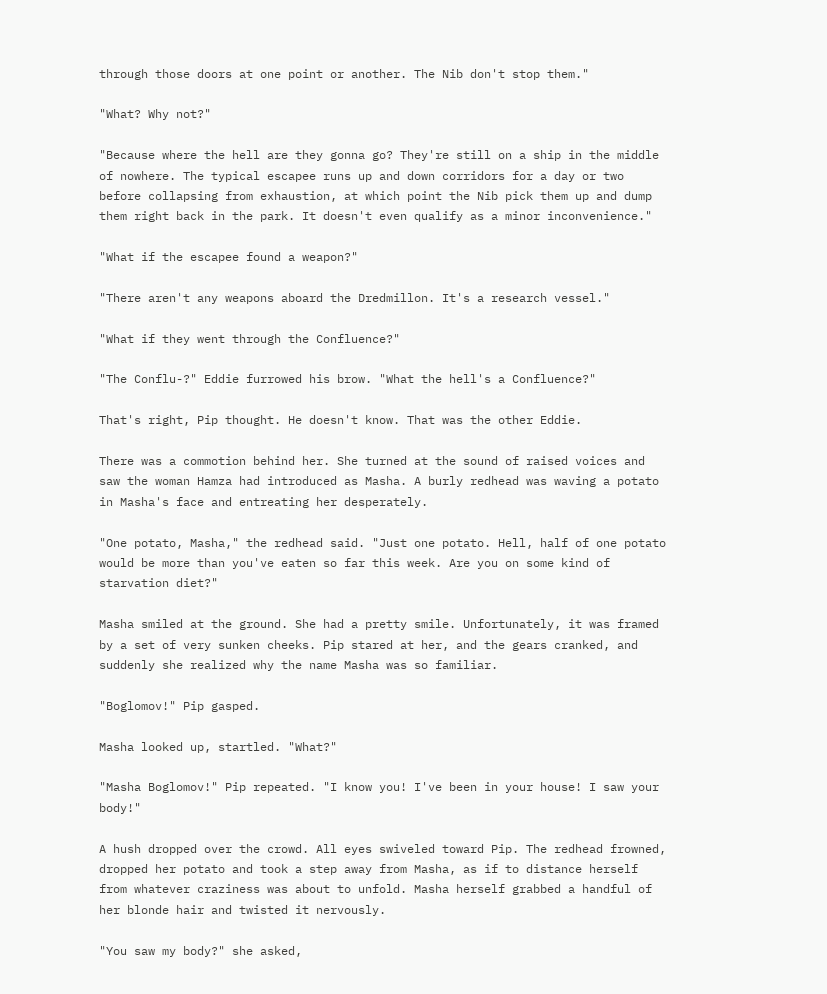through those doors at one point or another. The Nib don't stop them."

"What? Why not?"

"Because where the hell are they gonna go? They're still on a ship in the middle of nowhere. The typical escapee runs up and down corridors for a day or two before collapsing from exhaustion, at which point the Nib pick them up and dump them right back in the park. It doesn't even qualify as a minor inconvenience."

"What if the escapee found a weapon?"

"There aren't any weapons aboard the Dredmillon. It's a research vessel."

"What if they went through the Confluence?"

"The Conflu-?" Eddie furrowed his brow. "What the hell's a Confluence?"

That's right, Pip thought. He doesn't know. That was the other Eddie.

There was a commotion behind her. She turned at the sound of raised voices and saw the woman Hamza had introduced as Masha. A burly redhead was waving a potato in Masha's face and entreating her desperately.

"One potato, Masha," the redhead said. "Just one potato. Hell, half of one potato would be more than you've eaten so far this week. Are you on some kind of starvation diet?"

Masha smiled at the ground. She had a pretty smile. Unfortunately, it was framed by a set of very sunken cheeks. Pip stared at her, and the gears cranked, and suddenly she realized why the name Masha was so familiar.

"Boglomov!" Pip gasped.

Masha looked up, startled. "What?"

"Masha Boglomov!" Pip repeated. "I know you! I've been in your house! I saw your body!"

A hush dropped over the crowd. All eyes swiveled toward Pip. The redhead frowned, dropped her potato and took a step away from Masha, as if to distance herself from whatever craziness was about to unfold. Masha herself grabbed a handful of her blonde hair and twisted it nervously.

"You saw my body?" she asked,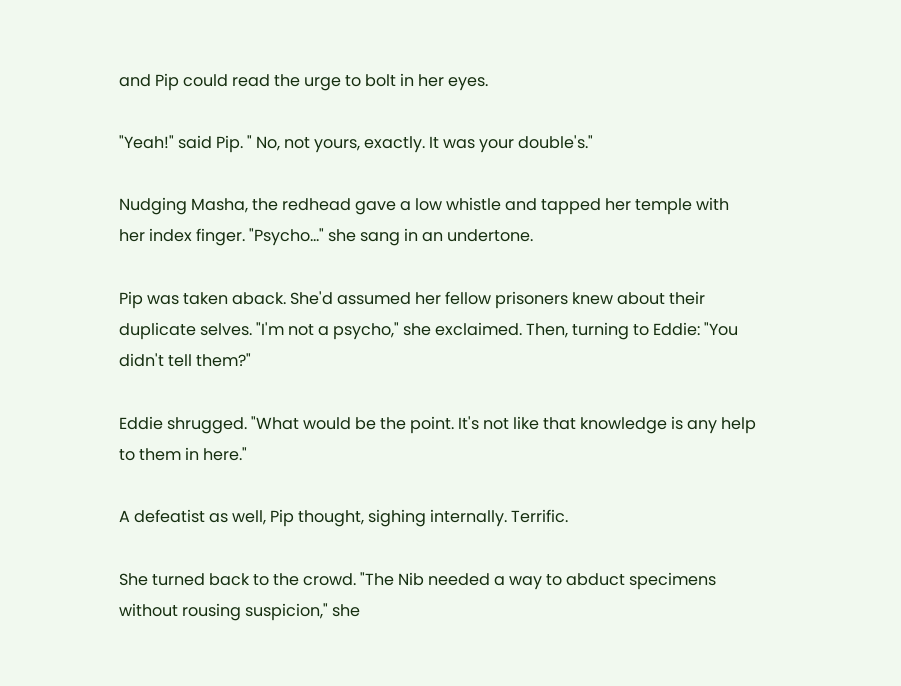and Pip could read the urge to bolt in her eyes.

"Yeah!" said Pip. " No, not yours, exactly. It was your double's."

Nudging Masha, the redhead gave a low whistle and tapped her temple with her index finger. "Psycho..." she sang in an undertone.

Pip was taken aback. She'd assumed her fellow prisoners knew about their duplicate selves. "I'm not a psycho," she exclaimed. Then, turning to Eddie: "You didn't tell them?"

Eddie shrugged. "What would be the point. It's not like that knowledge is any help to them in here."

A defeatist as well, Pip thought, sighing internally. Terrific.

She turned back to the crowd. "The Nib needed a way to abduct specimens without rousing suspicion," she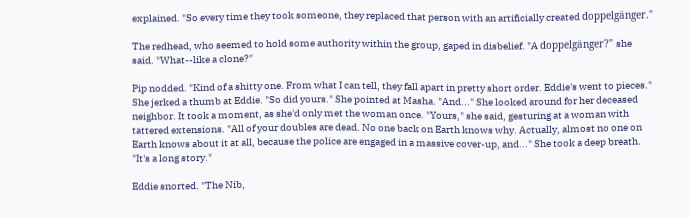explained. "So every time they took someone, they replaced that person with an artificially created doppelgänger."

The redhead, who seemed to hold some authority within the group, gaped in disbelief. "A doppelgänger?" she said. "What--like a clone?"

Pip nodded. "Kind of a shitty one. From what I can tell, they fall apart in pretty short order. Eddie's went to pieces." She jerked a thumb at Eddie. "So did yours." She pointed at Masha. "And..." She looked around for her deceased neighbor. It took a moment, as she'd only met the woman once. "Yours," she said, gesturing at a woman with tattered extensions. "All of your doubles are dead. No one back on Earth knows why. Actually, almost no one on Earth knows about it at all, because the police are engaged in a massive cover-up, and..." She took a deep breath. "It's a long story."

Eddie snorted. "The Nib,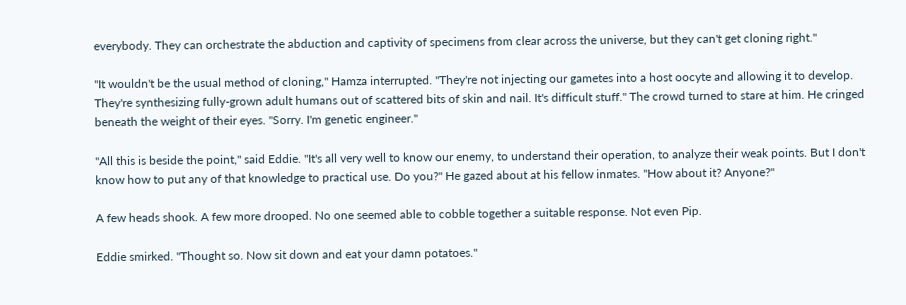everybody. They can orchestrate the abduction and captivity of specimens from clear across the universe, but they can't get cloning right."

"It wouldn't be the usual method of cloning," Hamza interrupted. "They're not injecting our gametes into a host oocyte and allowing it to develop. They're synthesizing fully-grown adult humans out of scattered bits of skin and nail. It's difficult stuff." The crowd turned to stare at him. He cringed beneath the weight of their eyes. "Sorry. I'm genetic engineer."

"All this is beside the point," said Eddie. "It's all very well to know our enemy, to understand their operation, to analyze their weak points. But I don't know how to put any of that knowledge to practical use. Do you?" He gazed about at his fellow inmates. "How about it? Anyone?"

A few heads shook. A few more drooped. No one seemed able to cobble together a suitable response. Not even Pip.

Eddie smirked. "Thought so. Now sit down and eat your damn potatoes."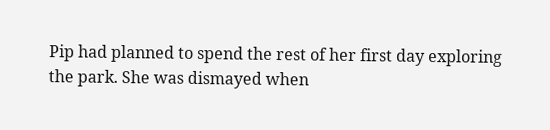Pip had planned to spend the rest of her first day exploring the park. She was dismayed when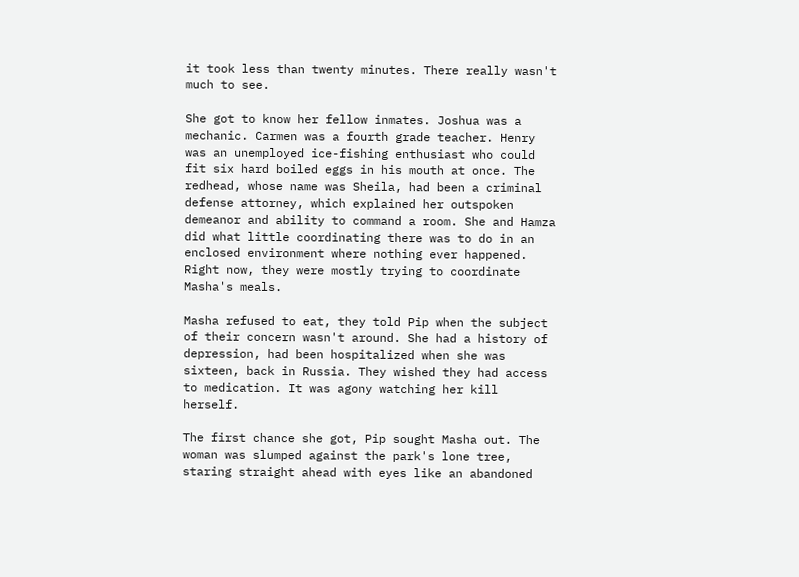it took less than twenty minutes. There really wasn't much to see.

She got to know her fellow inmates. Joshua was a mechanic. Carmen was a fourth grade teacher. Henry was an unemployed ice-fishing enthusiast who could fit six hard boiled eggs in his mouth at once. The redhead, whose name was Sheila, had been a criminal defense attorney, which explained her outspoken demeanor and ability to command a room. She and Hamza did what little coordinating there was to do in an enclosed environment where nothing ever happened. Right now, they were mostly trying to coordinate Masha's meals.

Masha refused to eat, they told Pip when the subject of their concern wasn't around. She had a history of depression, had been hospitalized when she was sixteen, back in Russia. They wished they had access to medication. It was agony watching her kill herself.

The first chance she got, Pip sought Masha out. The woman was slumped against the park's lone tree, staring straight ahead with eyes like an abandoned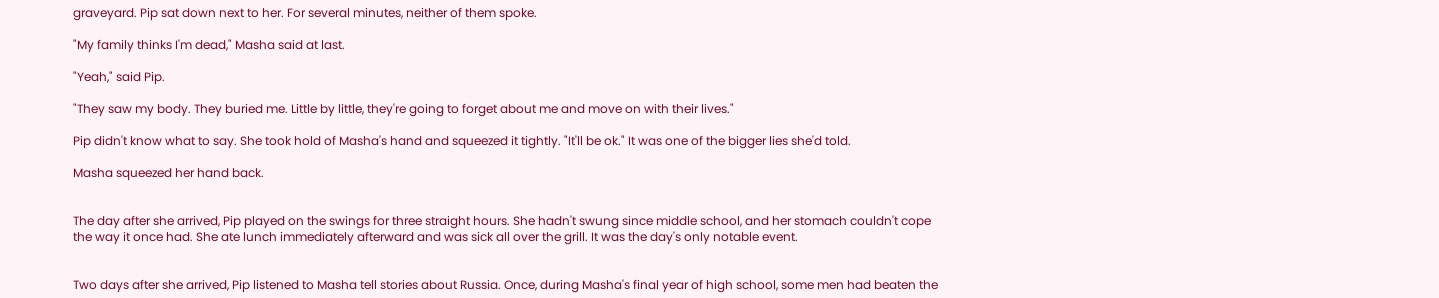graveyard. Pip sat down next to her. For several minutes, neither of them spoke.

"My family thinks I'm dead," Masha said at last.

"Yeah," said Pip.

"They saw my body. They buried me. Little by little, they're going to forget about me and move on with their lives."

Pip didn't know what to say. She took hold of Masha's hand and squeezed it tightly. "It'll be ok." It was one of the bigger lies she'd told.

Masha squeezed her hand back.


The day after she arrived, Pip played on the swings for three straight hours. She hadn't swung since middle school, and her stomach couldn't cope the way it once had. She ate lunch immediately afterward and was sick all over the grill. It was the day's only notable event.


Two days after she arrived, Pip listened to Masha tell stories about Russia. Once, during Masha's final year of high school, some men had beaten the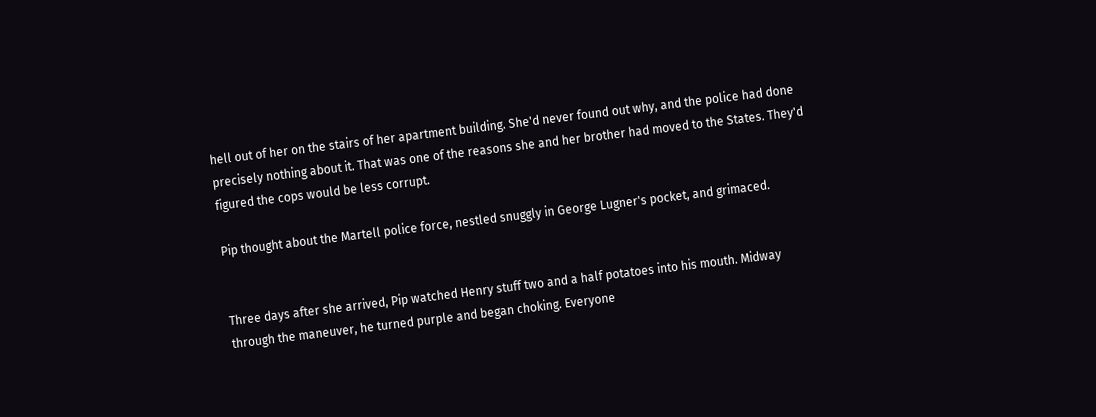hell out of her on the stairs of her apartment building. She'd never found out why, and the police had done precisely nothing about it. That was one of the reasons she and her brother had moved to the States. They'd figured the cops would be less corrupt.

Pip thought about the Martell police force, nestled snuggly in George Lugner's pocket, and grimaced.


Three days after she arrived, Pip watched Henry stuff two and a half potatoes into his mouth. Midway through the maneuver, he turned purple and began choking. Everyone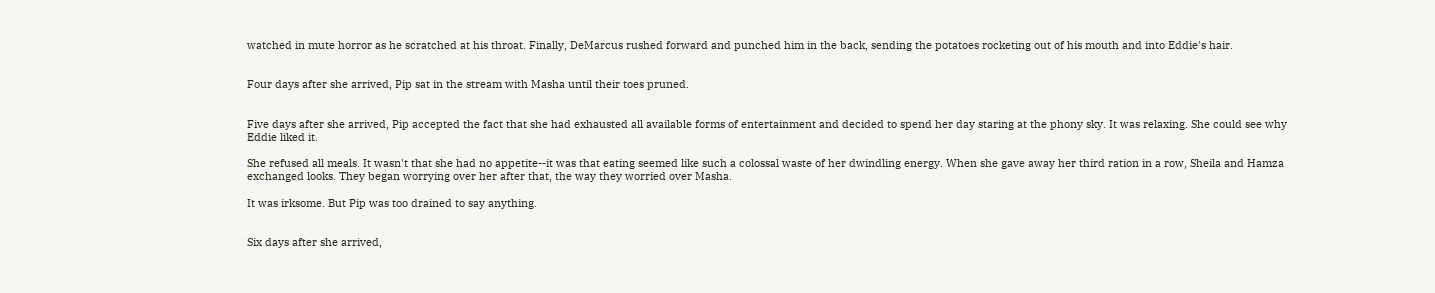watched in mute horror as he scratched at his throat. Finally, DeMarcus rushed forward and punched him in the back, sending the potatoes rocketing out of his mouth and into Eddie's hair.


Four days after she arrived, Pip sat in the stream with Masha until their toes pruned.


Five days after she arrived, Pip accepted the fact that she had exhausted all available forms of entertainment and decided to spend her day staring at the phony sky. It was relaxing. She could see why Eddie liked it.

She refused all meals. It wasn't that she had no appetite--it was that eating seemed like such a colossal waste of her dwindling energy. When she gave away her third ration in a row, Sheila and Hamza exchanged looks. They began worrying over her after that, the way they worried over Masha.

It was irksome. But Pip was too drained to say anything.


Six days after she arrived,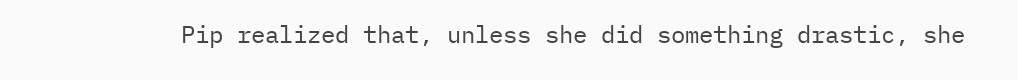Pip realized that, unless she did something drastic, she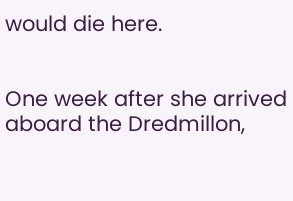would die here.


One week after she arrived aboard the Dredmillon,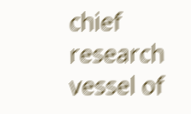chief research vessel of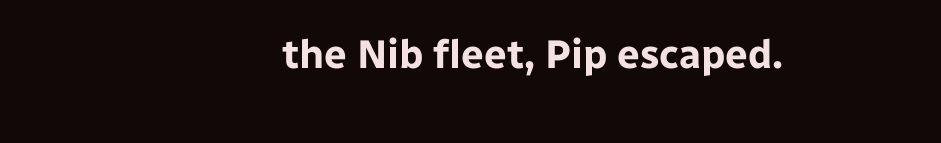the Nib fleet, Pip escaped.